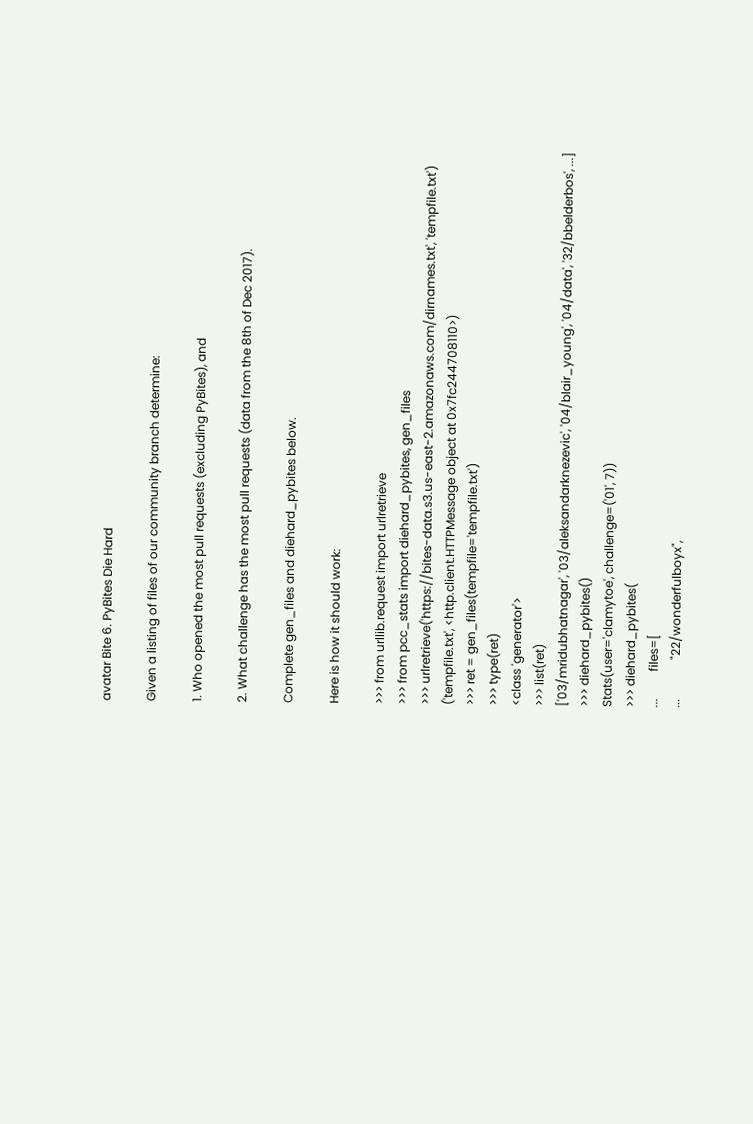avatar Bite 6. PyBites Die Hard

Given a listing of files of our community branch determine:

1. Who opened the most pull requests (excluding PyBites), and

2. What challenge has the most pull requests (data from the 8th of Dec 2017).

Complete gen_files and diehard_pybites below.

Here is how it should work:

>>> from urllib.request import urlretrieve
>>> from pcc_stats import diehard_pybites, gen_files
>>> urlretrieve('https://bites-data.s3.us-east-2.amazonaws.com/dirnames.txt', 'tempfile.txt')
('tempfile.txt', <http.client.HTTPMessage object at 0x7fc244708110>)
>>> ret = gen_files(tempfile='tempfile.txt')
>>> type(ret)
<class 'generator'>
>>> list(ret)
['03/mridubhatnagar', '03/aleksandarknezevic', '04/blair_young', '04/data', '32/bbelderbos', ...]
>>> diehard_pybites()
Stats(user='clamytoe', challenge=('01', 7))
>>> diehard_pybites(
...         files=[
...             "22/wonderfulboyx",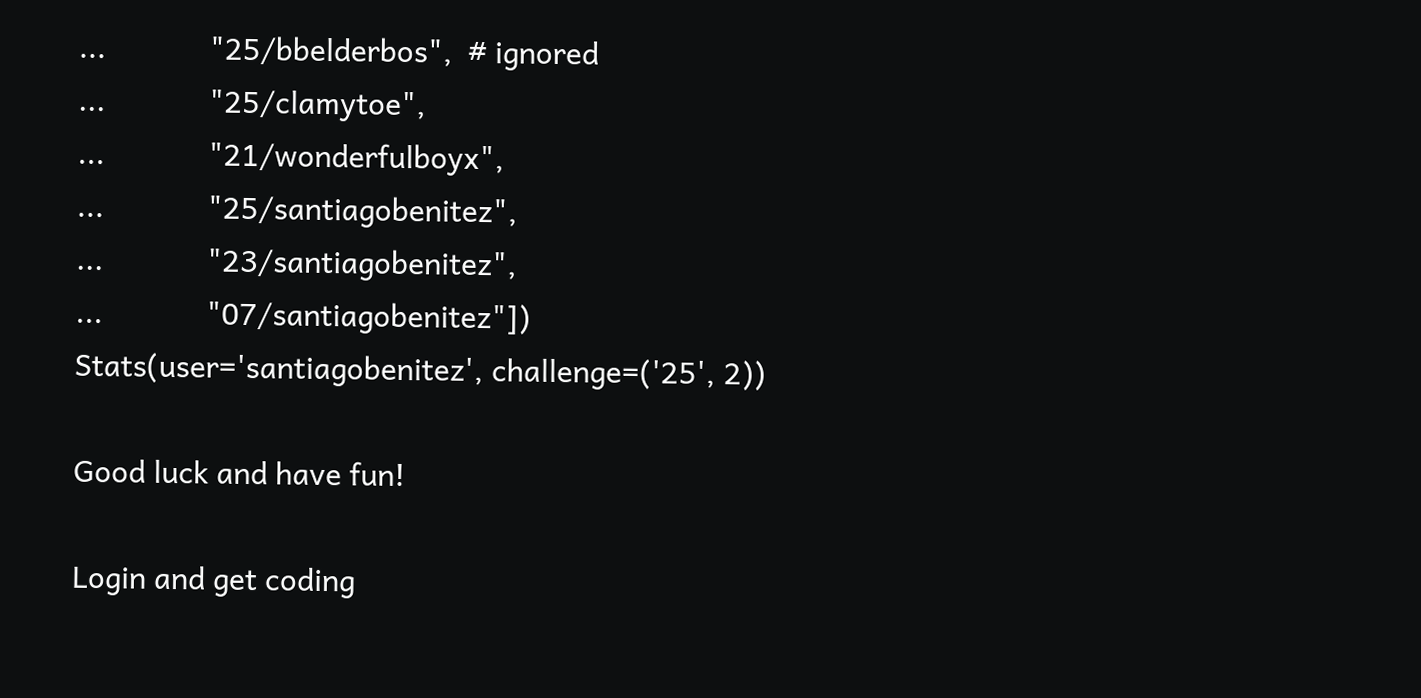...             "25/bbelderbos",  # ignored
...             "25/clamytoe",
...             "21/wonderfulboyx",
...             "25/santiagobenitez",
...             "23/santiagobenitez",
...             "07/santiagobenitez"])
Stats(user='santiagobenitez', challenge=('25', 2))

Good luck and have fun!

Login and get coding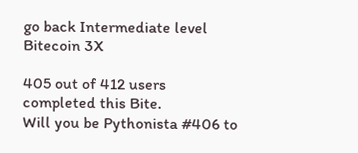go back Intermediate level
Bitecoin 3X

405 out of 412 users completed this Bite.
Will you be Pythonista #406 to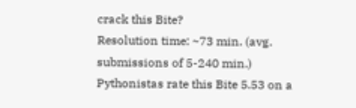crack this Bite?
Resolution time: ~73 min. (avg. submissions of 5-240 min.)
Pythonistas rate this Bite 5.53 on a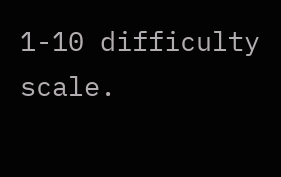1-10 difficulty scale.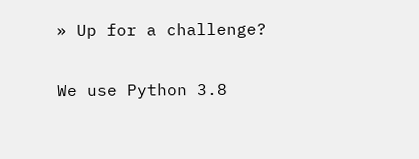» Up for a challenge?

We use Python 3.8